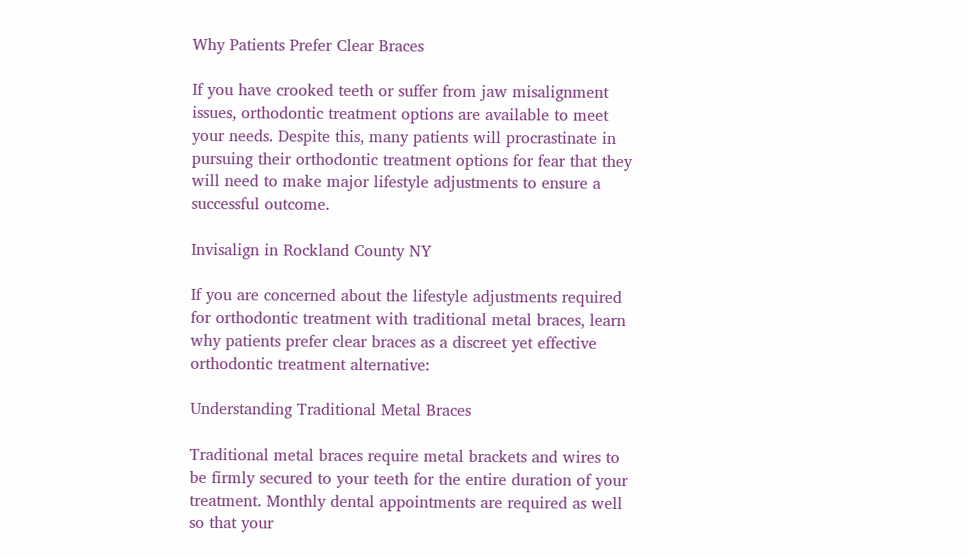Why Patients Prefer Clear Braces

If you have crooked teeth or suffer from jaw misalignment issues, orthodontic treatment options are available to meet your needs. Despite this, many patients will procrastinate in pursuing their orthodontic treatment options for fear that they will need to make major lifestyle adjustments to ensure a successful outcome.

Invisalign in Rockland County NY

If you are concerned about the lifestyle adjustments required for orthodontic treatment with traditional metal braces, learn why patients prefer clear braces as a discreet yet effective orthodontic treatment alternative:

Understanding Traditional Metal Braces

Traditional metal braces require metal brackets and wires to be firmly secured to your teeth for the entire duration of your treatment. Monthly dental appointments are required as well so that your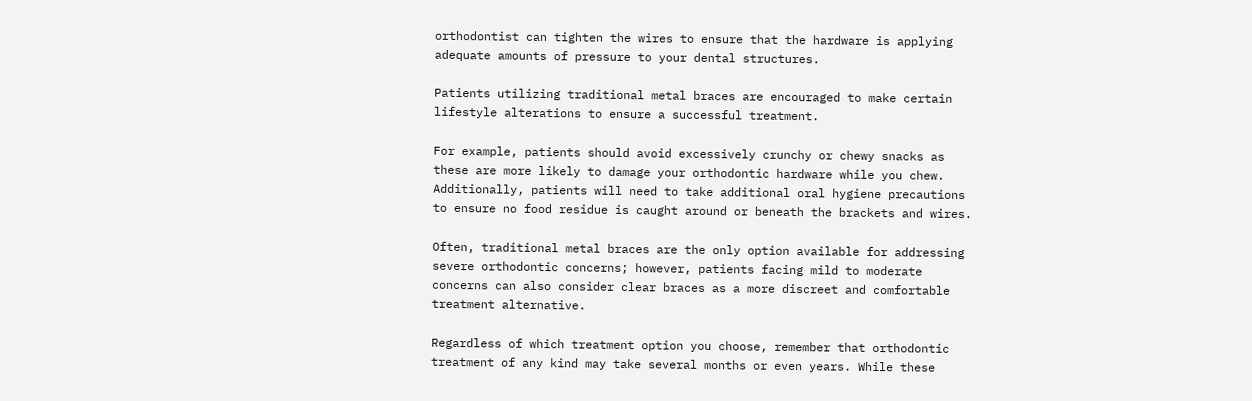orthodontist can tighten the wires to ensure that the hardware is applying adequate amounts of pressure to your dental structures.

Patients utilizing traditional metal braces are encouraged to make certain lifestyle alterations to ensure a successful treatment.

For example, patients should avoid excessively crunchy or chewy snacks as these are more likely to damage your orthodontic hardware while you chew. Additionally, patients will need to take additional oral hygiene precautions to ensure no food residue is caught around or beneath the brackets and wires.

Often, traditional metal braces are the only option available for addressing severe orthodontic concerns; however, patients facing mild to moderate concerns can also consider clear braces as a more discreet and comfortable treatment alternative.

Regardless of which treatment option you choose, remember that orthodontic treatment of any kind may take several months or even years. While these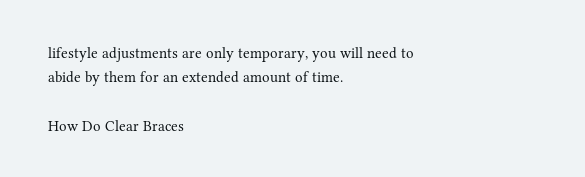lifestyle adjustments are only temporary, you will need to abide by them for an extended amount of time.

How Do Clear Braces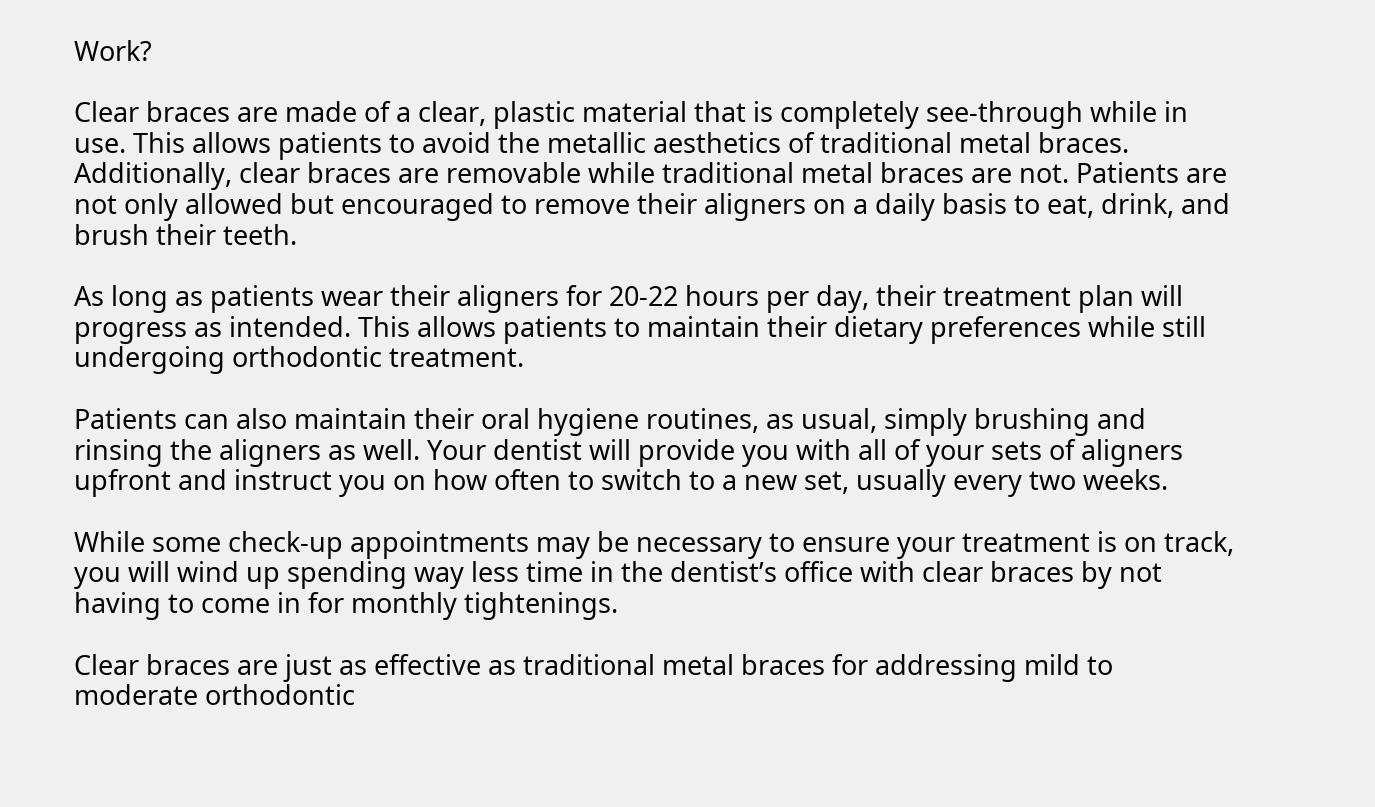Work?

Clear braces are made of a clear, plastic material that is completely see-through while in use. This allows patients to avoid the metallic aesthetics of traditional metal braces. Additionally, clear braces are removable while traditional metal braces are not. Patients are not only allowed but encouraged to remove their aligners on a daily basis to eat, drink, and brush their teeth.

As long as patients wear their aligners for 20-22 hours per day, their treatment plan will progress as intended. This allows patients to maintain their dietary preferences while still undergoing orthodontic treatment.

Patients can also maintain their oral hygiene routines, as usual, simply brushing and rinsing the aligners as well. Your dentist will provide you with all of your sets of aligners upfront and instruct you on how often to switch to a new set, usually every two weeks.

While some check-up appointments may be necessary to ensure your treatment is on track, you will wind up spending way less time in the dentist’s office with clear braces by not having to come in for monthly tightenings.

Clear braces are just as effective as traditional metal braces for addressing mild to moderate orthodontic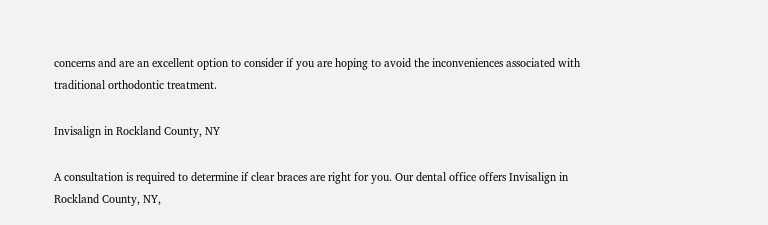concerns and are an excellent option to consider if you are hoping to avoid the inconveniences associated with traditional orthodontic treatment.

Invisalign in Rockland County, NY

A consultation is required to determine if clear braces are right for you. Our dental office offers Invisalign in Rockland County, NY,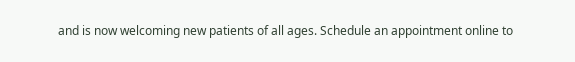and is now welcoming new patients of all ages. Schedule an appointment online to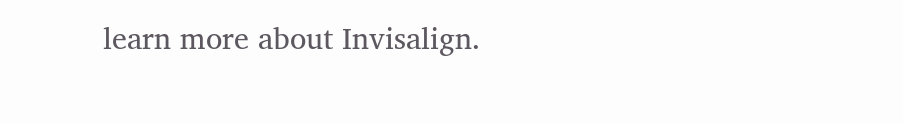learn more about Invisalign.